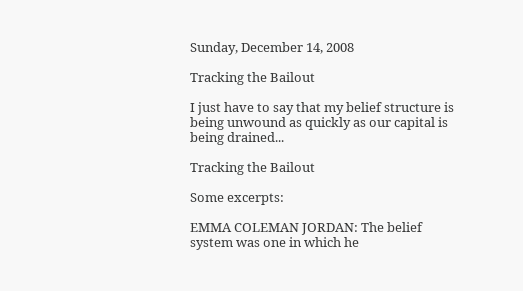Sunday, December 14, 2008

Tracking the Bailout

I just have to say that my belief structure is being unwound as quickly as our capital is being drained...

Tracking the Bailout

Some excerpts:

EMMA COLEMAN JORDAN: The belief system was one in which he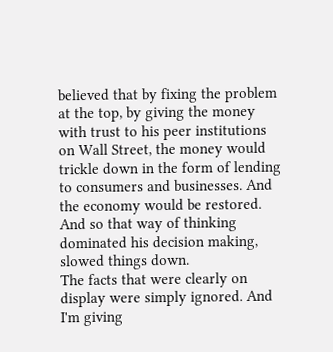believed that by fixing the problem at the top, by giving the money with trust to his peer institutions on Wall Street, the money would trickle down in the form of lending to consumers and businesses. And the economy would be restored. And so that way of thinking dominated his decision making, slowed things down.
The facts that were clearly on display were simply ignored. And I'm giving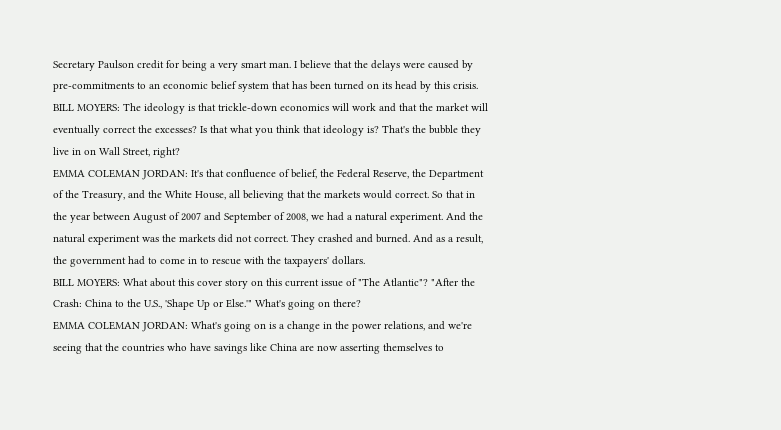Secretary Paulson credit for being a very smart man. I believe that the delays were caused by pre-commitments to an economic belief system that has been turned on its head by this crisis.
BILL MOYERS: The ideology is that trickle-down economics will work and that the market will eventually correct the excesses? Is that what you think that ideology is? That's the bubble they live in on Wall Street, right?
EMMA COLEMAN JORDAN: It's that confluence of belief, the Federal Reserve, the Department of the Treasury, and the White House, all believing that the markets would correct. So that in the year between August of 2007 and September of 2008, we had a natural experiment. And the natural experiment was the markets did not correct. They crashed and burned. And as a result, the government had to come in to rescue with the taxpayers' dollars.
BILL MOYERS: What about this cover story on this current issue of "The Atlantic"? "After the Crash: China to the U.S., 'Shape Up or Else.'" What's going on there?
EMMA COLEMAN JORDAN: What's going on is a change in the power relations, and we're seeing that the countries who have savings like China are now asserting themselves to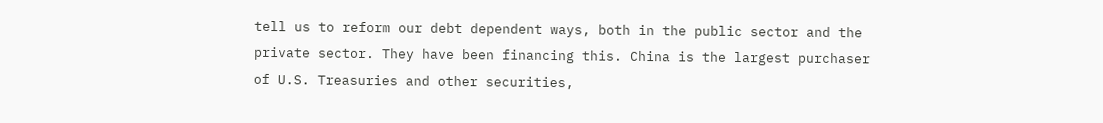tell us to reform our debt dependent ways, both in the public sector and the private sector. They have been financing this. China is the largest purchaser of U.S. Treasuries and other securities,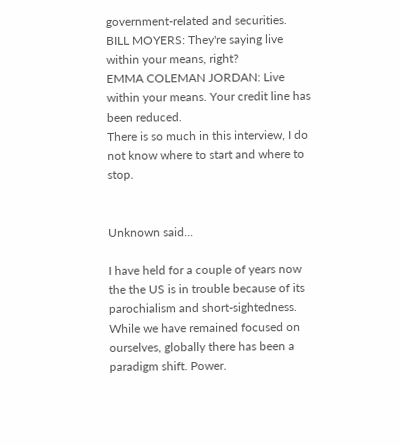government-related and securities.
BILL MOYERS: They're saying live within your means, right?
EMMA COLEMAN JORDAN: Live within your means. Your credit line has been reduced.
There is so much in this interview, I do not know where to start and where to stop.


Unknown said...

I have held for a couple of years now the the US is in trouble because of its parochialism and short-sightedness. While we have remained focused on ourselves, globally there has been a paradigm shift. Power.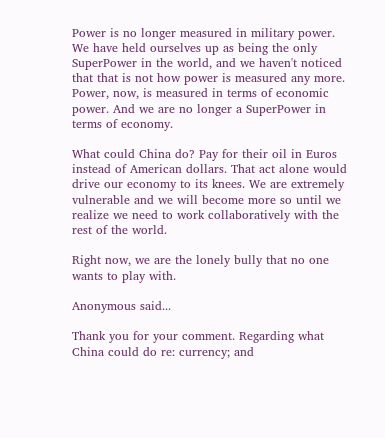Power is no longer measured in military power. We have held ourselves up as being the only SuperPower in the world, and we haven't noticed that that is not how power is measured any more. Power, now, is measured in terms of economic power. And we are no longer a SuperPower in terms of economy.

What could China do? Pay for their oil in Euros instead of American dollars. That act alone would drive our economy to its knees. We are extremely vulnerable and we will become more so until we realize we need to work collaboratively with the rest of the world.

Right now, we are the lonely bully that no one wants to play with.

Anonymous said...

Thank you for your comment. Regarding what China could do re: currency; and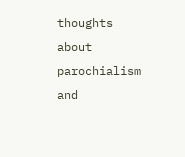thoughts about parochialism and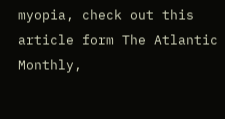myopia, check out this article form The Atlantic Monthly,